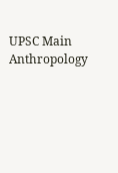UPSC Main Anthropology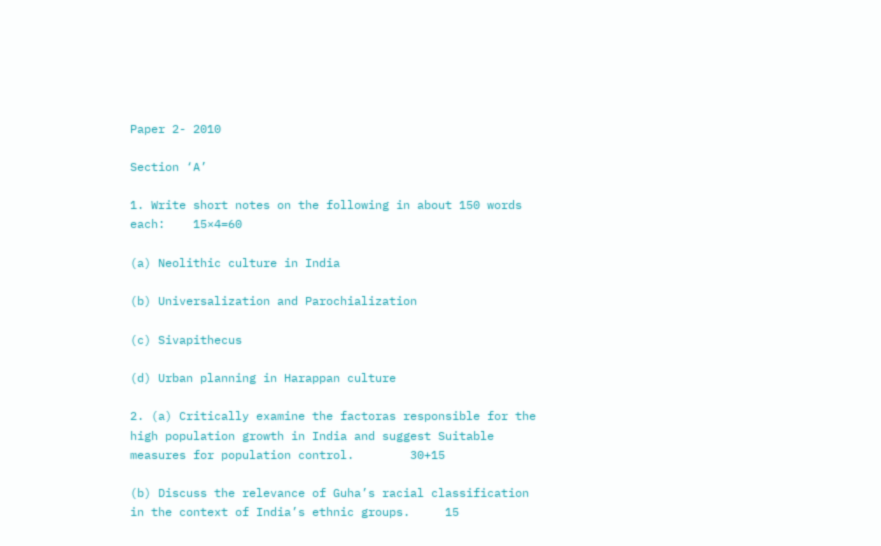Paper 2- 2010

Section ‘A’

1. Write short notes on the following in about 150 words each:    15×4=60

(a) Neolithic culture in India

(b) Universalization and Parochialization

(c) Sivapithecus

(d) Urban planning in Harappan culture

2. (a) Critically examine the factoras responsible for the high population growth in India and suggest Suitable measures for population control.        30+15

(b) Discuss the relevance of Guha’s racial classification in the context of India’s ethnic groups.     15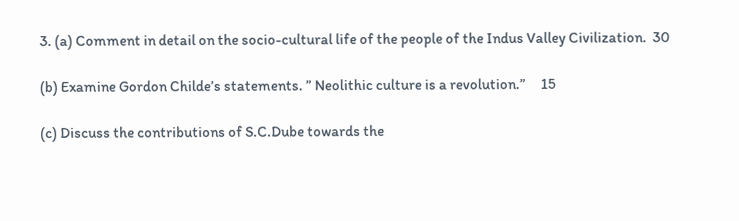3. (a) Comment in detail on the socio-cultural life of the people of the Indus Valley Civilization.  30

(b) Examine Gordon Childe’s statements. ” Neolithic culture is a revolution.”     15

(c) Discuss the contributions of S.C.Dube towards the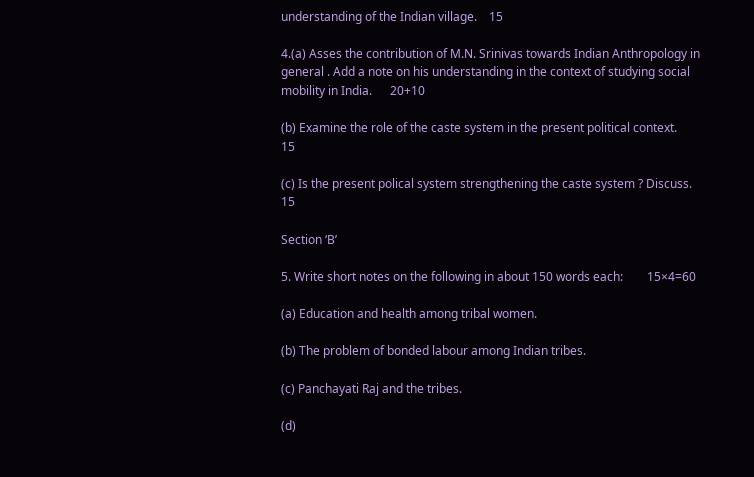understanding of the Indian village.    15

4.(a) Asses the contribution of M.N. Srinivas towards Indian Anthropology in general . Add a note on his understanding in the context of studying social mobility in India.      20+10

(b) Examine the role of the caste system in the present political context.     15

(c) Is the present polical system strengthening the caste system ? Discuss.   15

Section ‘B’

5. Write short notes on the following in about 150 words each:        15×4=60

(a) Education and health among tribal women.

(b) The problem of bonded labour among Indian tribes.

(c) Panchayati Raj and the tribes.

(d)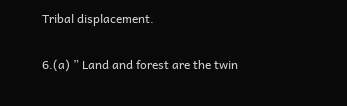Tribal displacement.

6.(a) ” Land and forest are the twin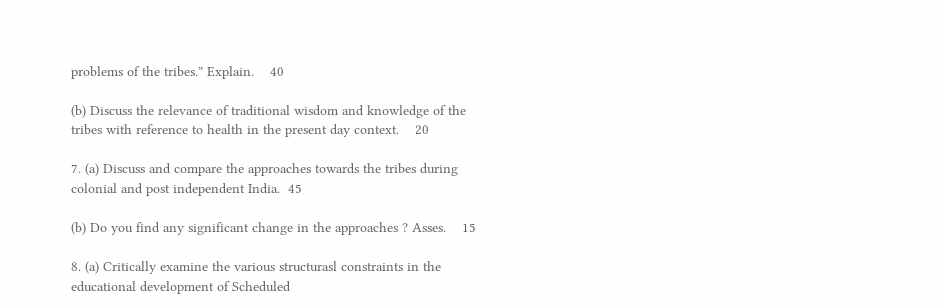problems of the tribes.” Explain.    40

(b) Discuss the relevance of traditional wisdom and knowledge of the tribes with reference to health in the present day context.    20

7. (a) Discuss and compare the approaches towards the tribes during colonial and post independent India.  45

(b) Do you find any significant change in the approaches ? Asses.    15

8. (a) Critically examine the various structurasl constraints in the educational development of Scheduled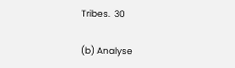Tribes.  30

(b) Analyse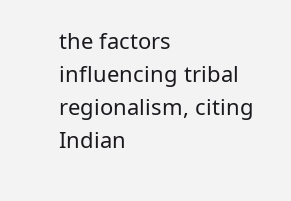the factors influencing tribal regionalism, citing Indian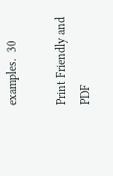examples.  30

Print Friendly and PDF